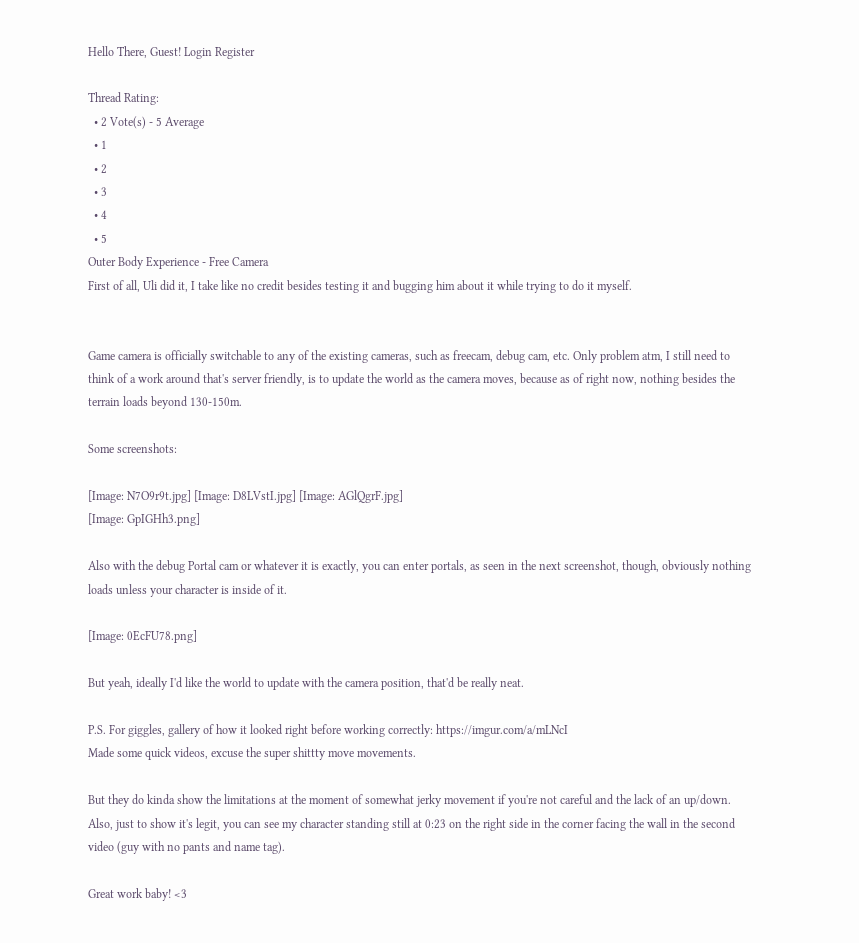Hello There, Guest! Login Register

Thread Rating:
  • 2 Vote(s) - 5 Average
  • 1
  • 2
  • 3
  • 4
  • 5
Outer Body Experience - Free Camera
First of all, Uli did it, I take like no credit besides testing it and bugging him about it while trying to do it myself.


Game camera is officially switchable to any of the existing cameras, such as freecam, debug cam, etc. Only problem atm, I still need to think of a work around that's server friendly, is to update the world as the camera moves, because as of right now, nothing besides the terrain loads beyond 130-150m.

Some screenshots:

[Image: N7O9r9t.jpg] [Image: D8LVstI.jpg] [Image: AGlQgrF.jpg]
[Image: GpIGHh3.png]

Also with the debug Portal cam or whatever it is exactly, you can enter portals, as seen in the next screenshot, though, obviously nothing loads unless your character is inside of it.

[Image: 0EcFU78.png]

But yeah, ideally I'd like the world to update with the camera position, that'd be really neat.

P.S. For giggles, gallery of how it looked right before working correctly: https://imgur.com/a/mLNcI
Made some quick videos, excuse the super shittty move movements.

But they do kinda show the limitations at the moment of somewhat jerky movement if you're not careful and the lack of an up/down. Also, just to show it's legit, you can see my character standing still at 0:23 on the right side in the corner facing the wall in the second video (guy with no pants and name tag).

Great work baby! <3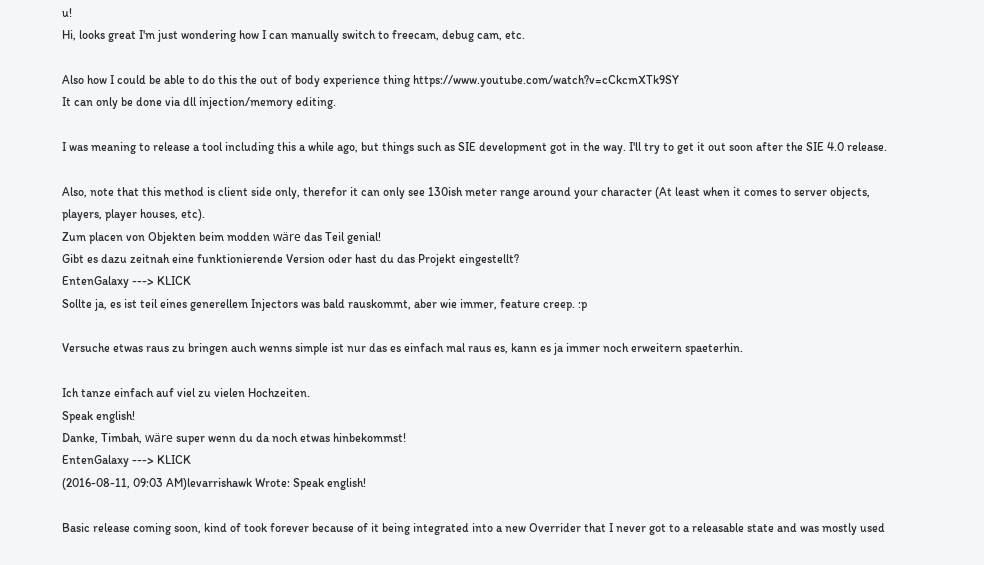u!
Hi, looks great I'm just wondering how I can manually switch to freecam, debug cam, etc.

Also how I could be able to do this the out of body experience thing https://www.youtube.com/watch?v=cCkcmXTk9SY
It can only be done via dll injection/memory editing.

I was meaning to release a tool including this a while ago, but things such as SIE development got in the way. I'll try to get it out soon after the SIE 4.0 release.

Also, note that this method is client side only, therefor it can only see 130ish meter range around your character (At least when it comes to server objects, players, player houses, etc).
Zum placen von Objekten beim modden wäre das Teil genial!
Gibt es dazu zeitnah eine funktionierende Version oder hast du das Projekt eingestellt?
EntenGalaxy ---> KLICK
Sollte ja, es ist teil eines generellem Injectors was bald rauskommt, aber wie immer, feature creep. :p

Versuche etwas raus zu bringen auch wenns simple ist nur das es einfach mal raus es, kann es ja immer noch erweitern spaeterhin.

Ich tanze einfach auf viel zu vielen Hochzeiten.
Speak english!
Danke, Timbah, wäre super wenn du da noch etwas hinbekommst!
EntenGalaxy ---> KLICK
(2016-08-11, 09:03 AM)levarrishawk Wrote: Speak english!

Basic release coming soon, kind of took forever because of it being integrated into a new Overrider that I never got to a releasable state and was mostly used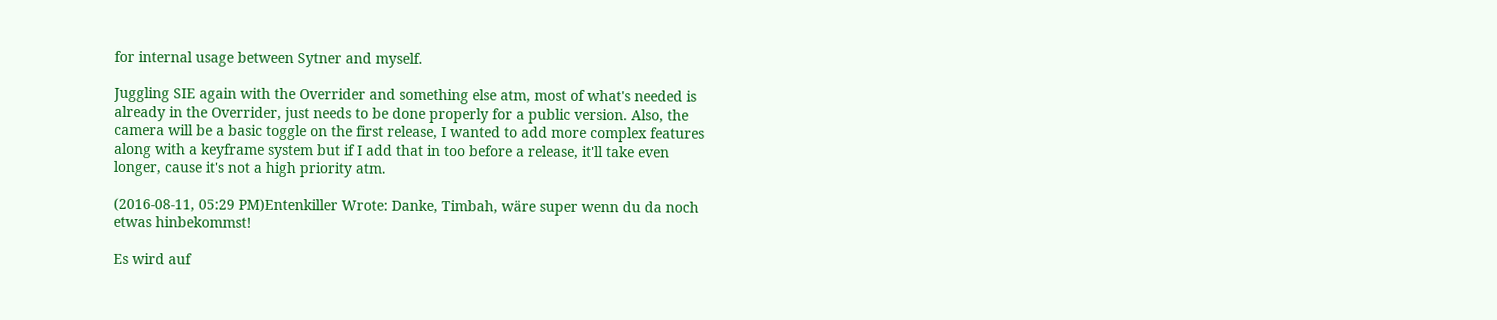for internal usage between Sytner and myself.

Juggling SIE again with the Overrider and something else atm, most of what's needed is already in the Overrider, just needs to be done properly for a public version. Also, the camera will be a basic toggle on the first release, I wanted to add more complex features along with a keyframe system but if I add that in too before a release, it'll take even longer, cause it's not a high priority atm.

(2016-08-11, 05:29 PM)Entenkiller Wrote: Danke, Timbah, wäre super wenn du da noch etwas hinbekommst!

Es wird auf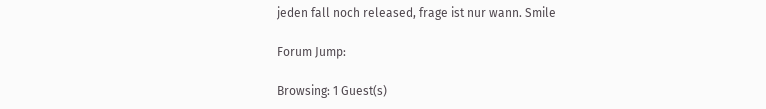jeden fall noch released, frage ist nur wann. Smile

Forum Jump:

Browsing: 1 Guest(s)